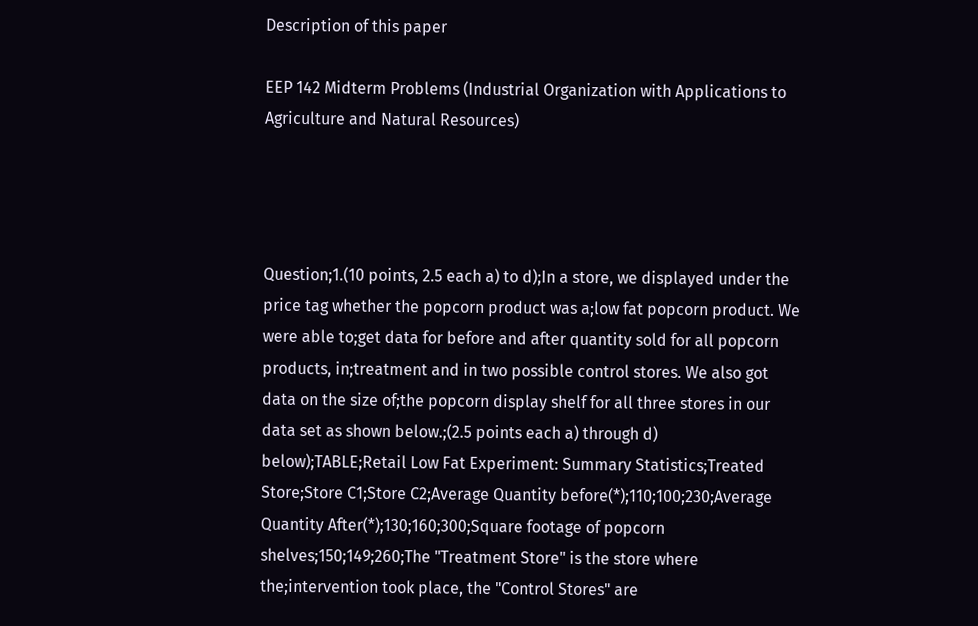Description of this paper

EEP 142 Midterm Problems (Industrial Organization with Applications to Agriculture and Natural Resources)




Question;1.(10 points, 2.5 each a) to d);In a store, we displayed under the price tag whether the popcorn product was a;low fat popcorn product. We were able to;get data for before and after quantity sold for all popcorn products, in;treatment and in two possible control stores. We also got data on the size of;the popcorn display shelf for all three stores in our data set as shown below.;(2.5 points each a) through d) below);TABLE;Retail Low Fat Experiment: Summary Statistics;Treated Store;Store C1;Store C2;Average Quantity before(*);110;100;230;Average Quantity After(*);130;160;300;Square footage of popcorn shelves;150;149;260;The "Treatment Store" is the store where the;intervention took place, the "Control Stores" are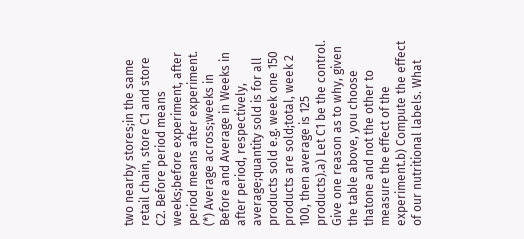two nearby stores;in the same retail chain, store C1 and store C2. Before period means weeks;before experiment, after period means after experiment. (*) Average across;weeks in Before and Average in Weeks in after period, respectively, average;quantity sold is for all products sold e.g. week one 150 products are sold;total, week 2 100, then average is 125 products).a) Let C1 be the control. Give one reason as to why, given the table above, you choose thatone and not the other to measure the effect of the experiment.b) Compute the effect of our nutritional labels. What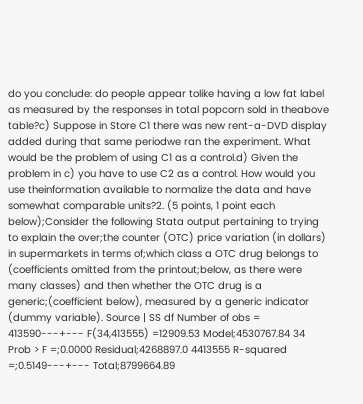do you conclude: do people appear tolike having a low fat label as measured by the responses in total popcorn sold in theabove table?c) Suppose in Store C1 there was new rent-a-DVD display added during that same periodwe ran the experiment. What would be the problem of using C1 as a control.d) Given the problem in c) you have to use C2 as a control. How would you use theinformation available to normalize the data and have somewhat comparable units?2. (5 points, 1 point each below);Consider the following Stata output pertaining to trying to explain the over;the counter (OTC) price variation (in dollars) in supermarkets in terms of;which class a OTC drug belongs to (coefficients omitted from the printout;below, as there were many classes) and then whether the OTC drug is a generic;(coefficient below), measured by a generic indicator (dummy variable). Source | SS df Number of obs = 413590---+--- F(34,413555) =12909.53 Model;4530767.84 34 Prob > F =;0.0000 Residual;4268897.0 4413555 R-squared =;0.5149---+--- Total;8799664.89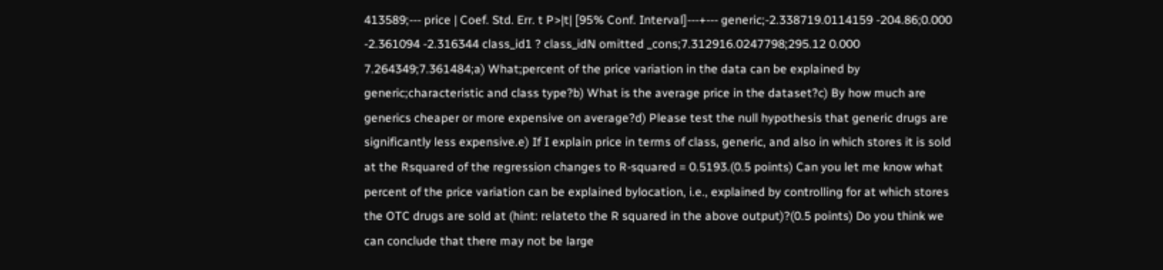413589;--- price | Coef. Std. Err. t P>|t| [95% Conf. Interval]---+--- generic;-2.338719.0114159 -204.86;0.000 -2.361094 -2.316344 class_id1 ? class_idN omitted _cons;7.312916.0247798;295.12 0.000 7.264349;7.361484;a) What;percent of the price variation in the data can be explained by generic;characteristic and class type?b) What is the average price in the dataset?c) By how much are generics cheaper or more expensive on average?d) Please test the null hypothesis that generic drugs are significantly less expensive.e) If I explain price in terms of class, generic, and also in which stores it is sold at the Rsquared of the regression changes to R-squared = 0.5193.(0.5 points) Can you let me know what percent of the price variation can be explained bylocation, i.e., explained by controlling for at which stores the OTC drugs are sold at (hint: relateto the R squared in the above output)?(0.5 points) Do you think we can conclude that there may not be large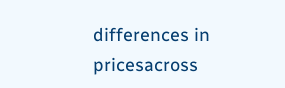differences in pricesacross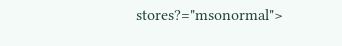stores?="msonormal">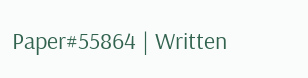Paper#55864 | Written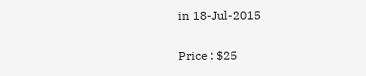in 18-Jul-2015

Price : $25